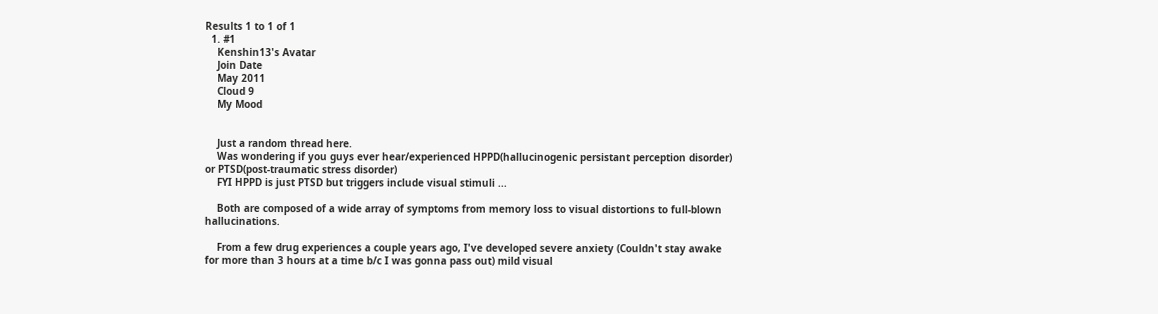Results 1 to 1 of 1
  1. #1
    Kenshin13's Avatar
    Join Date
    May 2011
    Cloud 9
    My Mood


    Just a random thread here.
    Was wondering if you guys ever hear/experienced HPPD(hallucinogenic persistant perception disorder) or PTSD(post-traumatic stress disorder)
    FYI HPPD is just PTSD but triggers include visual stimuli ...

    Both are composed of a wide array of symptoms from memory loss to visual distortions to full-blown hallucinations.

    From a few drug experiences a couple years ago, I've developed severe anxiety (Couldn't stay awake for more than 3 hours at a time b/c I was gonna pass out) mild visual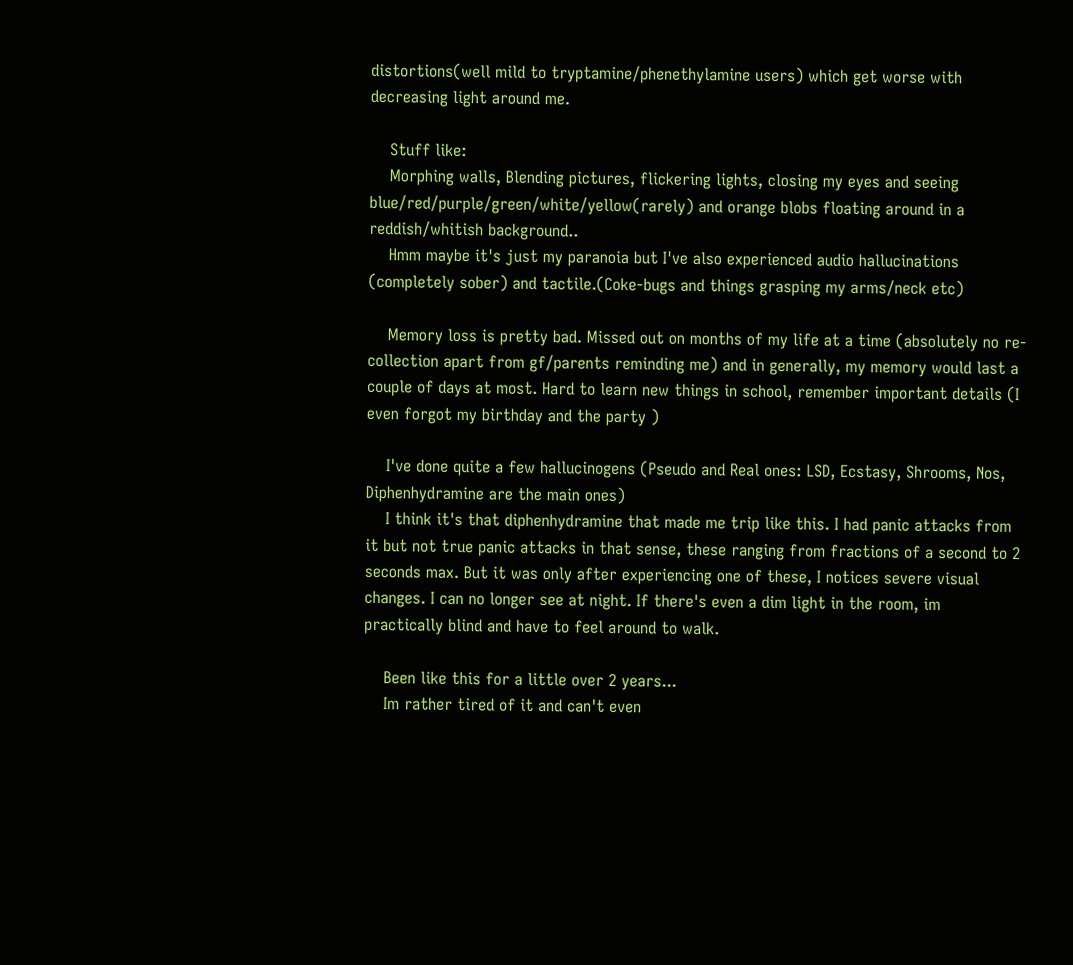distortions(well mild to tryptamine/phenethylamine users) which get worse with decreasing light around me.

    Stuff like:
    Morphing walls, Blending pictures, flickering lights, closing my eyes and seeing blue/red/purple/green/white/yellow(rarely) and orange blobs floating around in a reddish/whitish background..
    Hmm maybe it's just my paranoia but I've also experienced audio hallucinations (completely sober) and tactile.(Coke-bugs and things grasping my arms/neck etc)

    Memory loss is pretty bad. Missed out on months of my life at a time (absolutely no re-collection apart from gf/parents reminding me) and in generally, my memory would last a couple of days at most. Hard to learn new things in school, remember important details (I even forgot my birthday and the party )

    I've done quite a few hallucinogens (Pseudo and Real ones: LSD, Ecstasy, Shrooms, Nos, Diphenhydramine are the main ones)
    I think it's that diphenhydramine that made me trip like this. I had panic attacks from it but not true panic attacks in that sense, these ranging from fractions of a second to 2 seconds max. But it was only after experiencing one of these, I notices severe visual changes. I can no longer see at night. If there's even a dim light in the room, im practically blind and have to feel around to walk.

    Been like this for a little over 2 years...
    Im rather tired of it and can't even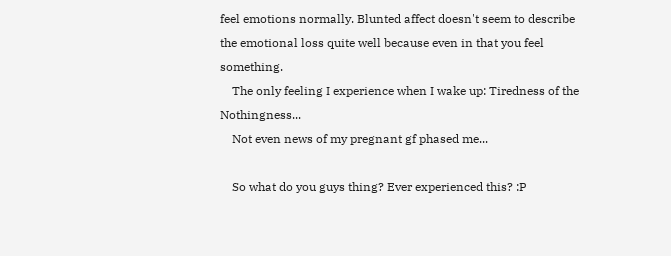feel emotions normally. Blunted affect doesn't seem to describe the emotional loss quite well because even in that you feel something.
    The only feeling I experience when I wake up: Tiredness of the Nothingness...
    Not even news of my pregnant gf phased me...

    So what do you guys thing? Ever experienced this? :P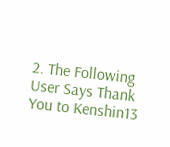2. The Following User Says Thank You to Kenshin13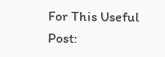For This Useful Post: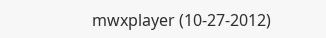mwxplayer (10-27-2012)